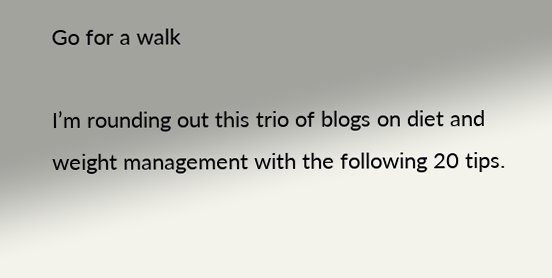Go for a walk

I’m rounding out this trio of blogs on diet and weight management with the following 20 tips.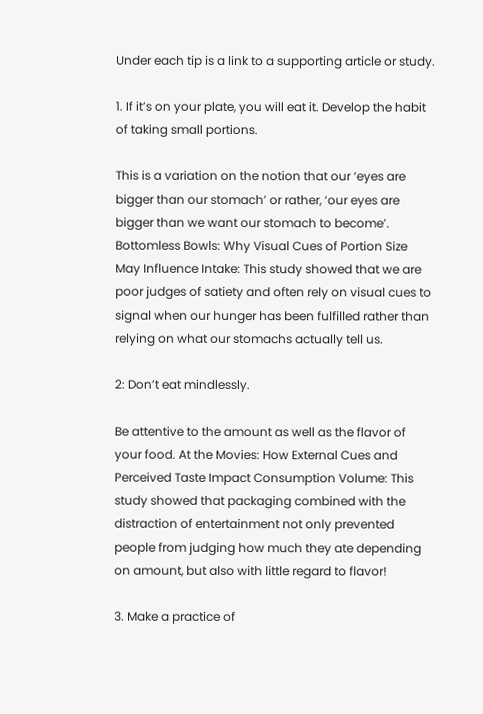Under each tip is a link to a supporting article or study.

1. If it’s on your plate, you will eat it. Develop the habit of taking small portions.

This is a variation on the notion that our ‘eyes are bigger than our stomach’ or rather, ‘our eyes are bigger than we want our stomach to become’. Bottomless Bowls: Why Visual Cues of Portion Size May Influence Intake: This study showed that we are poor judges of satiety and often rely on visual cues to signal when our hunger has been fulfilled rather than relying on what our stomachs actually tell us.

2: Don’t eat mindlessly.

Be attentive to the amount as well as the flavor of your food. At the Movies: How External Cues and Perceived Taste Impact Consumption Volume: This study showed that packaging combined with the distraction of entertainment not only prevented people from judging how much they ate depending on amount, but also with little regard to flavor!

3. Make a practice of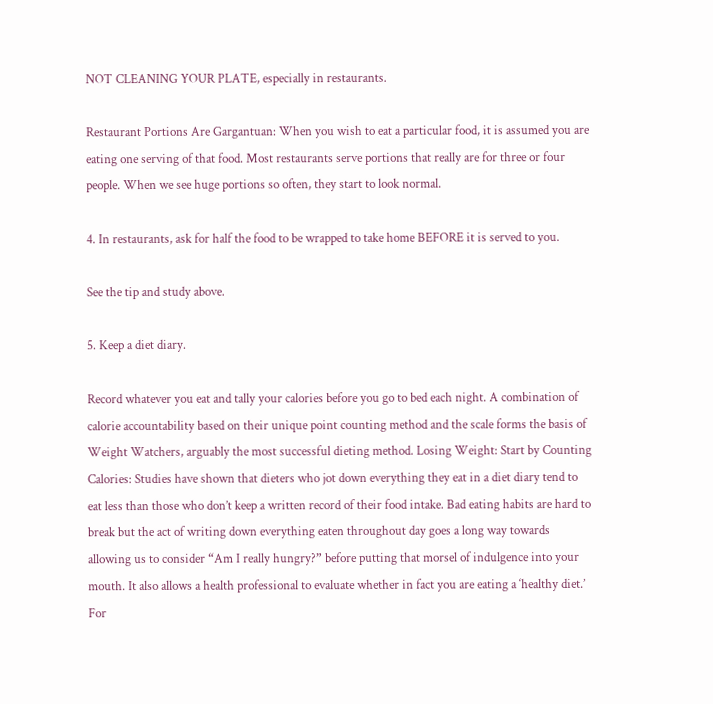NOT CLEANING YOUR PLATE, especially in restaurants.

Restaurant Portions Are Gargantuan: When you wish to eat a particular food, it is assumed you are eating one serving of that food. Most restaurants serve portions that really are for three or four people. When we see huge portions so often, they start to look normal.

4. In restaurants, ask for half the food to be wrapped to take home BEFORE it is served to you.

See the tip and study above.

5. Keep a diet diary.

Record whatever you eat and tally your calories before you go to bed each night. A combination of calorie accountability based on their unique point counting method and the scale forms the basis of Weight Watchers, arguably the most successful dieting method. Losing Weight: Start by Counting Calories: Studies have shown that dieters who jot down everything they eat in a diet diary tend to eat less than those who don’t keep a written record of their food intake. Bad eating habits are hard to break but the act of writing down everything eaten throughout day goes a long way towards allowing us to consider “Am I really hungry?” before putting that morsel of indulgence into your mouth. It also allows a health professional to evaluate whether in fact you are eating a ‘healthy diet.’ For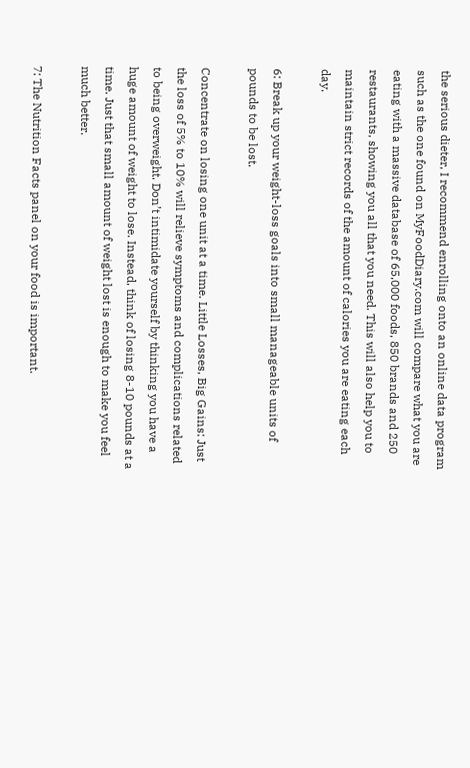the serious dieter, I recommend enrolling onto an online data program such as the one found on MyFoodDiary.com will compare what you are eating with a massive database of 65,000 foods, 850 brands and 250 restaurants, showing you all that you need. This will also help you to maintain strict records of the amount of calories you are eating each day.

6: Break up your weight-loss goals into small manageable units of pounds to be lost.

Concentrate on losing one unit at a time. Little Losses, Big Gains: Just the loss of 5% to 10% will relieve symptoms and complications related to being overweight. Don’t intimidate yourself by thinking you have a huge amount of weight to lose. Instead, think of losing 8-10 pounds at a time. Just that small amount of weight lost is enough to make you feel much better.

7: The Nutrition Facts panel on your food is important.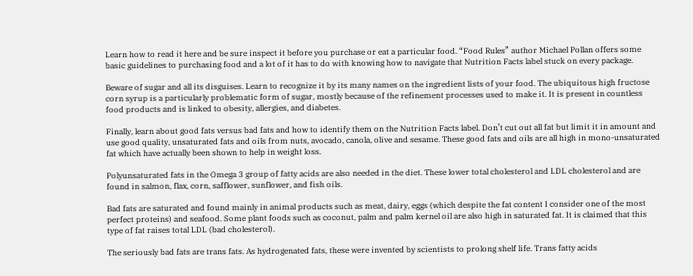Learn how to read it here and be sure inspect it before you purchase or eat a particular food. “Food Rules” author Michael Pollan offers some basic guidelines to purchasing food and a lot of it has to do with knowing how to navigate that Nutrition Facts label stuck on every package.

Beware of sugar and all its disguises. Learn to recognize it by its many names on the ingredient lists of your food. The ubiquitous high fructose corn syrup is a particularly problematic form of sugar, mostly because of the refinement processes used to make it. It is present in countless food products and is linked to obesity, allergies, and diabetes.

Finally, learn about good fats versus bad fats and how to identify them on the Nutrition Facts label. Don’t cut out all fat but limit it in amount and use good quality, unsaturated fats and oils from nuts, avocado, canola, olive and sesame. These good fats and oils are all high in mono-unsaturated fat which have actually been shown to help in weight loss.

Polyunsaturated fats in the Omega 3 group of fatty acids are also needed in the diet. These lower total cholesterol and LDL cholesterol and are found in salmon, flax, corn, safflower, sunflower, and fish oils.

Bad fats are saturated and found mainly in animal products such as meat, dairy, eggs (which despite the fat content I consider one of the most perfect proteins) and seafood. Some plant foods such as coconut, palm and palm kernel oil are also high in saturated fat. It is claimed that this type of fat raises total LDL (bad cholesterol).

The seriously bad fats are trans fats. As hydrogenated fats, these were invented by scientists to prolong shelf life. Trans fatty acids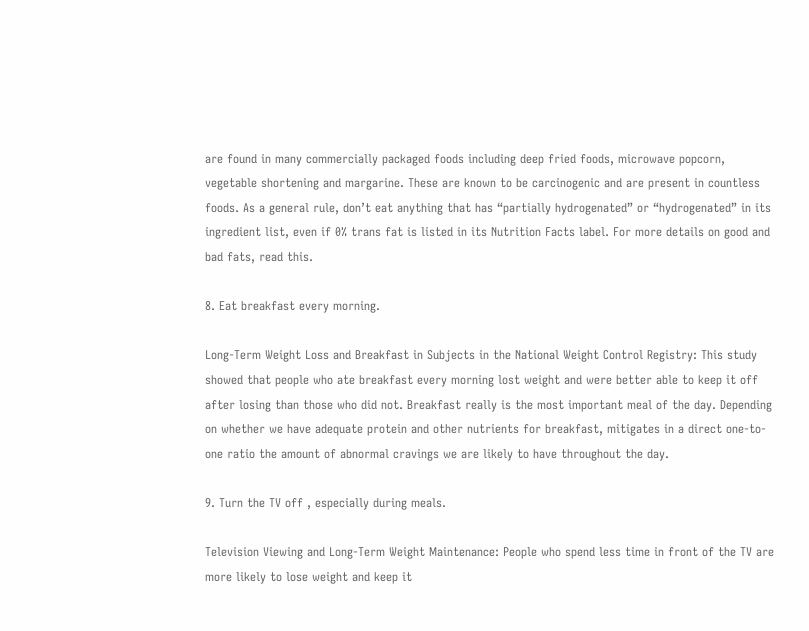are found in many commercially packaged foods including deep fried foods, microwave popcorn, vegetable shortening and margarine. These are known to be carcinogenic and are present in countless foods. As a general rule, don’t eat anything that has “partially hydrogenated” or “hydrogenated” in its ingredient list, even if 0% trans fat is listed in its Nutrition Facts label. For more details on good and bad fats, read this.

8. Eat breakfast every morning.

Long-Term Weight Loss and Breakfast in Subjects in the National Weight Control Registry: This study showed that people who ate breakfast every morning lost weight and were better able to keep it off after losing than those who did not. Breakfast really is the most important meal of the day. Depending on whether we have adequate protein and other nutrients for breakfast, mitigates in a direct one-to-one ratio the amount of abnormal cravings we are likely to have throughout the day.

9. Turn the TV off , especially during meals.

Television Viewing and Long-Term Weight Maintenance: People who spend less time in front of the TV are more likely to lose weight and keep it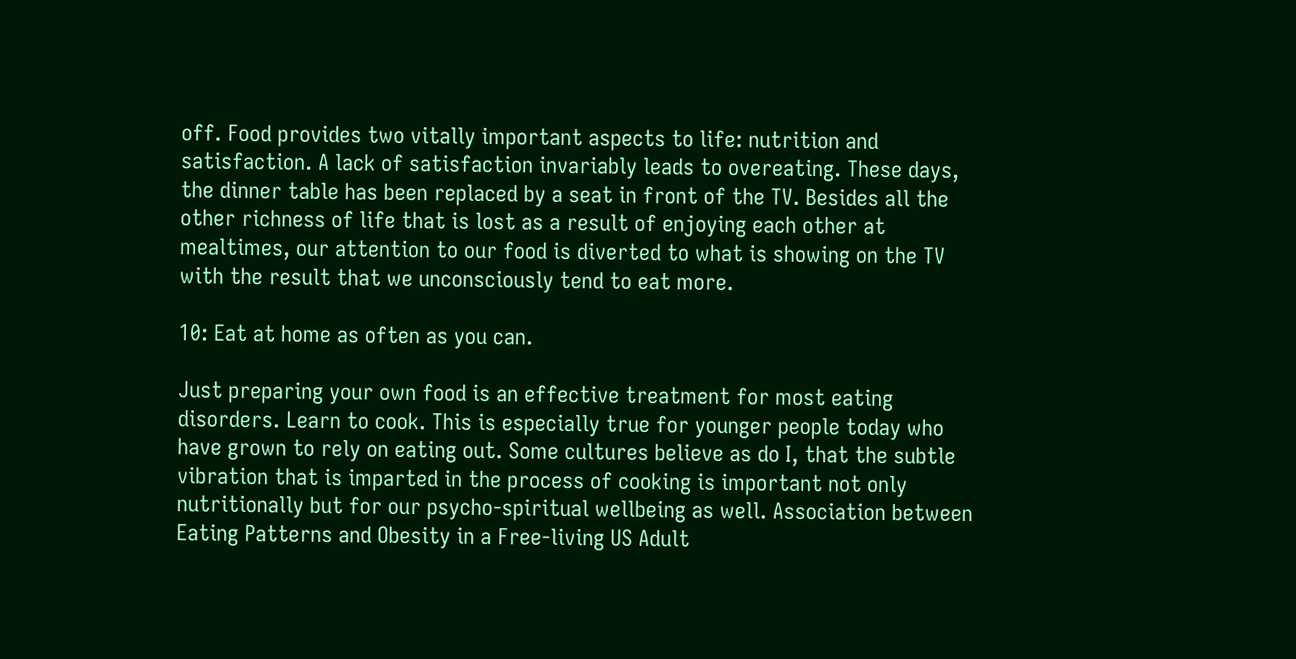off. Food provides two vitally important aspects to life: nutrition and satisfaction. A lack of satisfaction invariably leads to overeating. These days, the dinner table has been replaced by a seat in front of the TV. Besides all the other richness of life that is lost as a result of enjoying each other at mealtimes, our attention to our food is diverted to what is showing on the TV with the result that we unconsciously tend to eat more.

10: Eat at home as often as you can.

Just preparing your own food is an effective treatment for most eating disorders. Learn to cook. This is especially true for younger people today who have grown to rely on eating out. Some cultures believe as do I, that the subtle vibration that is imparted in the process of cooking is important not only nutritionally but for our psycho-spiritual wellbeing as well. Association between Eating Patterns and Obesity in a Free-living US Adult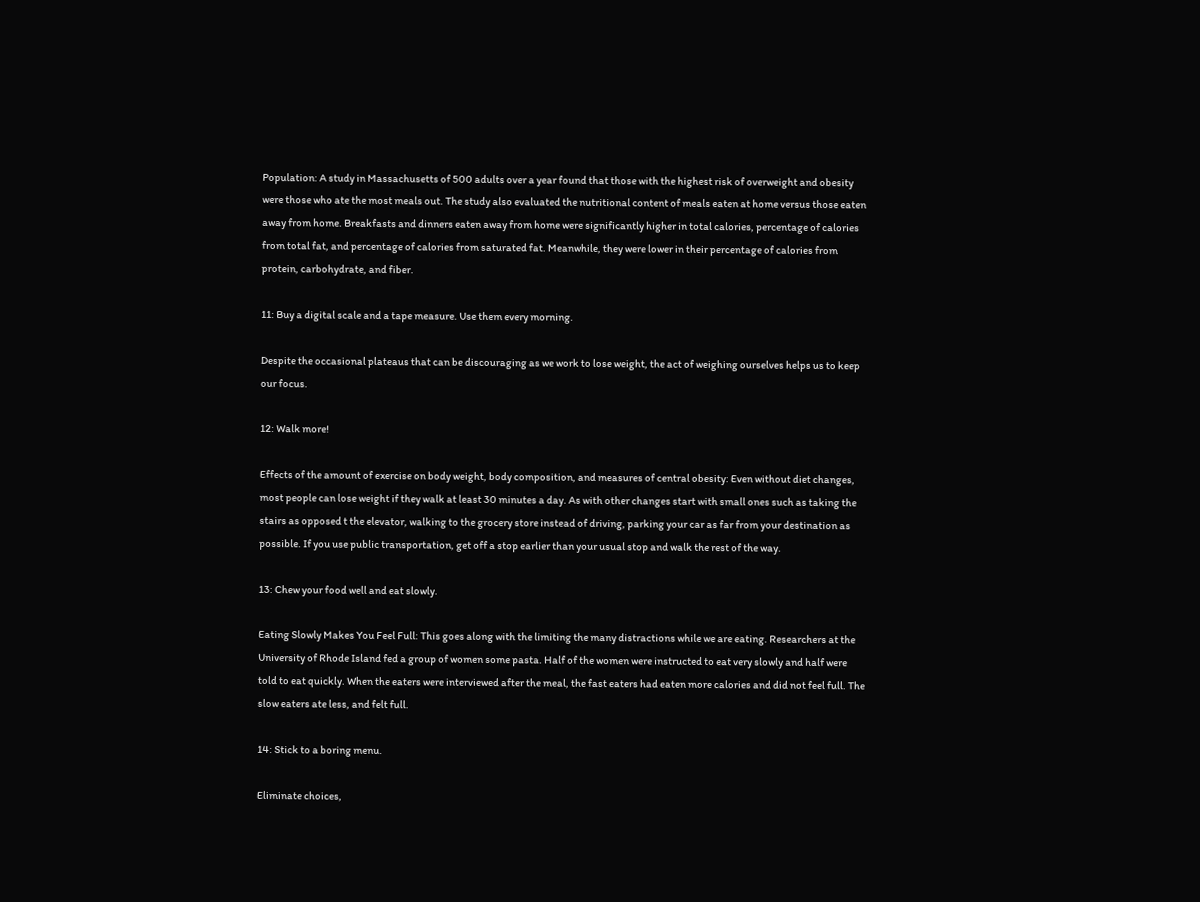Population: A study in Massachusetts of 500 adults over a year found that those with the highest risk of overweight and obesity were those who ate the most meals out. The study also evaluated the nutritional content of meals eaten at home versus those eaten away from home. Breakfasts and dinners eaten away from home were significantly higher in total calories, percentage of calories from total fat, and percentage of calories from saturated fat. Meanwhile, they were lower in their percentage of calories from protein, carbohydrate, and fiber.

11: Buy a digital scale and a tape measure. Use them every morning.

Despite the occasional plateaus that can be discouraging as we work to lose weight, the act of weighing ourselves helps us to keep our focus.

12: Walk more!

Effects of the amount of exercise on body weight, body composition, and measures of central obesity: Even without diet changes, most people can lose weight if they walk at least 30 minutes a day. As with other changes start with small ones such as taking the stairs as opposed t the elevator, walking to the grocery store instead of driving, parking your car as far from your destination as possible. If you use public transportation, get off a stop earlier than your usual stop and walk the rest of the way.

13: Chew your food well and eat slowly.

Eating Slowly Makes You Feel Full: This goes along with the limiting the many distractions while we are eating. Researchers at the University of Rhode Island fed a group of women some pasta. Half of the women were instructed to eat very slowly and half were told to eat quickly. When the eaters were interviewed after the meal, the fast eaters had eaten more calories and did not feel full. The slow eaters ate less, and felt full.

14: Stick to a boring menu.

Eliminate choices,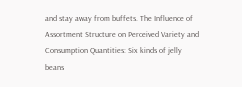and stay away from buffets. The Influence of Assortment Structure on Perceived Variety and Consumption Quantities: Six kinds of jelly beans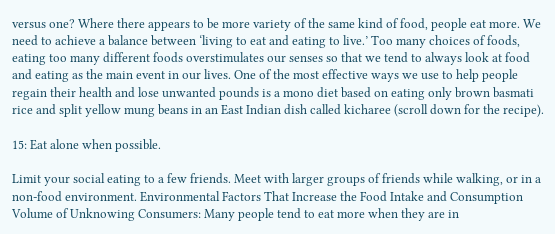versus one? Where there appears to be more variety of the same kind of food, people eat more. We need to achieve a balance between ‘living to eat and eating to live.’ Too many choices of foods, eating too many different foods overstimulates our senses so that we tend to always look at food and eating as the main event in our lives. One of the most effective ways we use to help people regain their health and lose unwanted pounds is a mono diet based on eating only brown basmati rice and split yellow mung beans in an East Indian dish called kicharee (scroll down for the recipe).

15: Eat alone when possible.

Limit your social eating to a few friends. Meet with larger groups of friends while walking, or in a non-food environment. Environmental Factors That Increase the Food Intake and Consumption Volume of Unknowing Consumers: Many people tend to eat more when they are in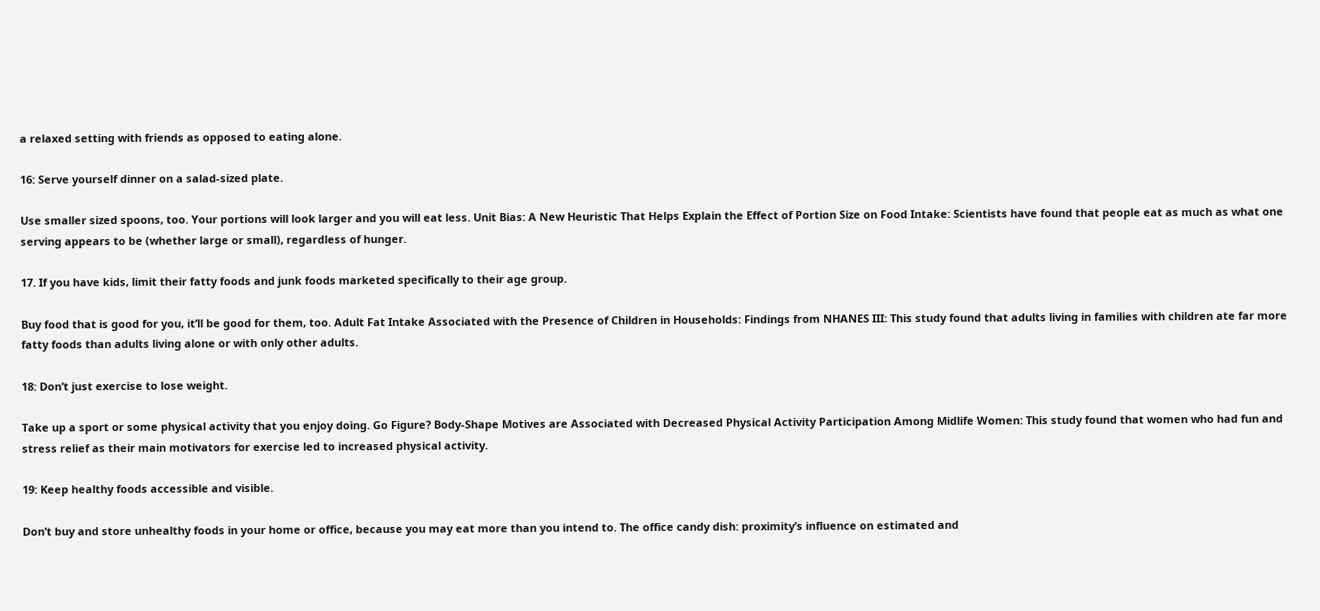a relaxed setting with friends as opposed to eating alone.

16: Serve yourself dinner on a salad-sized plate.

Use smaller sized spoons, too. Your portions will look larger and you will eat less. Unit Bias: A New Heuristic That Helps Explain the Effect of Portion Size on Food Intake: Scientists have found that people eat as much as what one serving appears to be (whether large or small), regardless of hunger.

17. If you have kids, limit their fatty foods and junk foods marketed specifically to their age group.

Buy food that is good for you, it’ll be good for them, too. Adult Fat Intake Associated with the Presence of Children in Households: Findings from NHANES III: This study found that adults living in families with children ate far more fatty foods than adults living alone or with only other adults.

18: Don’t just exercise to lose weight.

Take up a sport or some physical activity that you enjoy doing. Go Figure? Body-Shape Motives are Associated with Decreased Physical Activity Participation Among Midlife Women: This study found that women who had fun and stress relief as their main motivators for exercise led to increased physical activity.

19: Keep healthy foods accessible and visible.

Don’t buy and store unhealthy foods in your home or office, because you may eat more than you intend to. The office candy dish: proximity’s influence on estimated and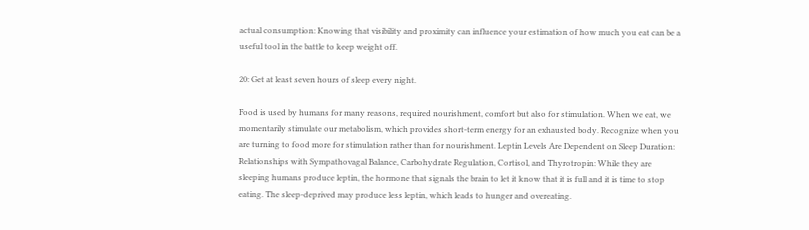actual consumption: Knowing that visibility and proximity can influence your estimation of how much you eat can be a useful tool in the battle to keep weight off.

20: Get at least seven hours of sleep every night.

Food is used by humans for many reasons, required nourishment, comfort but also for stimulation. When we eat, we momentarily stimulate our metabolism, which provides short-term energy for an exhausted body. Recognize when you are turning to food more for stimulation rather than for nourishment. Leptin Levels Are Dependent on Sleep Duration: Relationships with Sympathovagal Balance, Carbohydrate Regulation, Cortisol, and Thyrotropin: While they are sleeping humans produce leptin, the hormone that signals the brain to let it know that it is full and it is time to stop eating. The sleep-deprived may produce less leptin, which leads to hunger and overeating.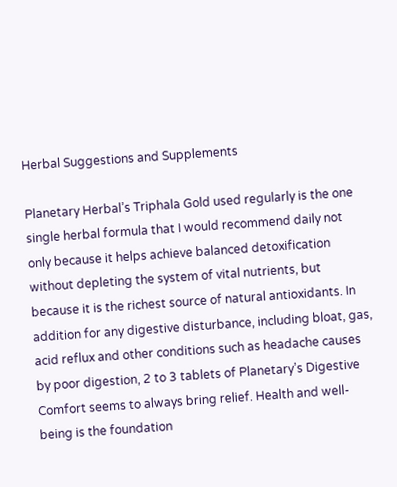Herbal Suggestions and Supplements

Planetary Herbal’s Triphala Gold used regularly is the one single herbal formula that I would recommend daily not only because it helps achieve balanced detoxification without depleting the system of vital nutrients, but because it is the richest source of natural antioxidants. In addition for any digestive disturbance, including bloat, gas, acid reflux and other conditions such as headache causes by poor digestion, 2 to 3 tablets of Planetary’s Digestive Comfort seems to always bring relief. Health and well-being is the foundation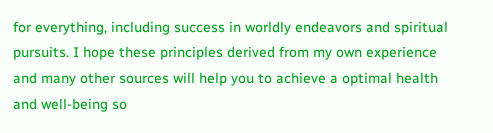for everything, including success in worldly endeavors and spiritual pursuits. I hope these principles derived from my own experience and many other sources will help you to achieve a optimal health and well-being so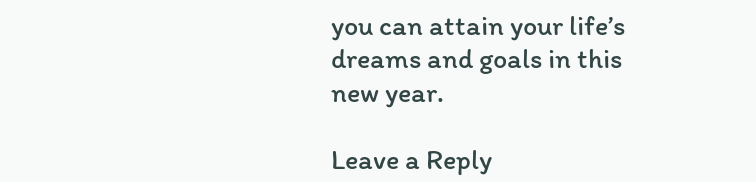you can attain your life’s dreams and goals in this new year.

Leave a Reply